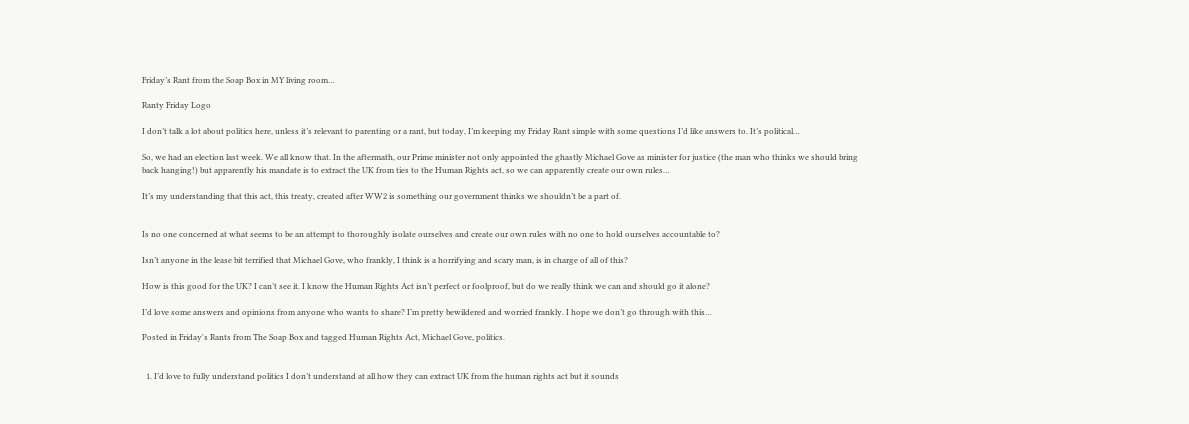Friday’s Rant from the Soap Box in MY living room…

Ranty Friday Logo

I don’t talk a lot about politics here, unless it’s relevant to parenting or a rant, but today, I’m keeping my Friday Rant simple with some questions I’d like answers to. It’s political…

So, we had an election last week. We all know that. In the aftermath, our Prime minister not only appointed the ghastly Michael Gove as minister for justice (the man who thinks we should bring back hanging!) but apparently his mandate is to extract the UK from ties to the Human Rights act, so we can apparently create our own rules…

It’s my understanding that this act, this treaty, created after WW2 is something our government thinks we shouldn’t be a part of.


Is no one concerned at what seems to be an attempt to thoroughly isolate ourselves and create our own rules with no one to hold ourselves accountable to?

Isn’t anyone in the lease bit terrified that Michael Gove, who frankly, I think is a horrifying and scary man, is in charge of all of this?

How is this good for the UK? I can’t see it. I know the Human Rights Act isn’t perfect or foolproof, but do we really think we can and should go it alone?

I’d love some answers and opinions from anyone who wants to share? I’m pretty bewildered and worried frankly. I hope we don’t go through with this…

Posted in Friday's Rants from The Soap Box and tagged Human Rights Act, Michael Gove, politics.


  1. I’d love to fully understand politics I don’t understand at all how they can extract UK from the human rights act but it sounds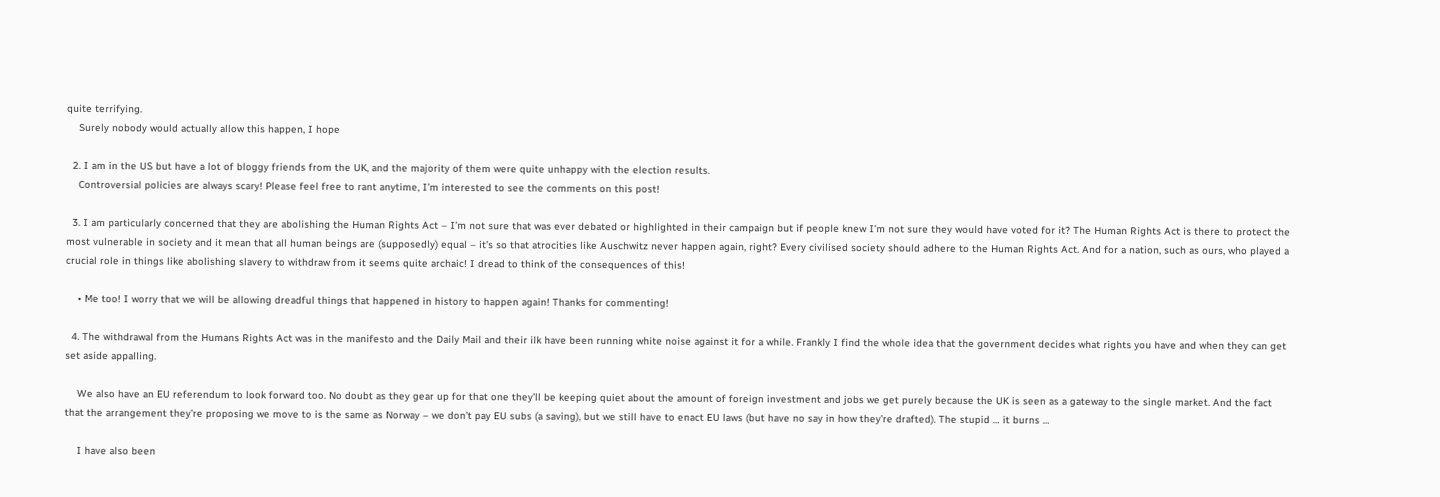quite terrifying.
    Surely nobody would actually allow this happen, I hope

  2. I am in the US but have a lot of bloggy friends from the UK, and the majority of them were quite unhappy with the election results.
    Controversial policies are always scary! Please feel free to rant anytime, I’m interested to see the comments on this post!

  3. I am particularly concerned that they are abolishing the Human Rights Act – I’m not sure that was ever debated or highlighted in their campaign but if people knew I’m not sure they would have voted for it? The Human Rights Act is there to protect the most vulnerable in society and it mean that all human beings are (supposedly) equal – it’s so that atrocities like Auschwitz never happen again, right? Every civilised society should adhere to the Human Rights Act. And for a nation, such as ours, who played a crucial role in things like abolishing slavery to withdraw from it seems quite archaic! I dread to think of the consequences of this!

    • Me too! I worry that we will be allowing dreadful things that happened in history to happen again! Thanks for commenting!

  4. The withdrawal from the Humans Rights Act was in the manifesto and the Daily Mail and their ilk have been running white noise against it for a while. Frankly I find the whole idea that the government decides what rights you have and when they can get set aside appalling.

    We also have an EU referendum to look forward too. No doubt as they gear up for that one they’ll be keeping quiet about the amount of foreign investment and jobs we get purely because the UK is seen as a gateway to the single market. And the fact that the arrangement they’re proposing we move to is the same as Norway – we don’t pay EU subs (a saving), but we still have to enact EU laws (but have no say in how they’re drafted). The stupid … it burns …

    I have also been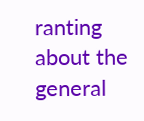ranting about the general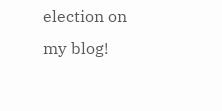election on my blog!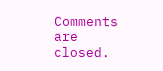Comments are closed.